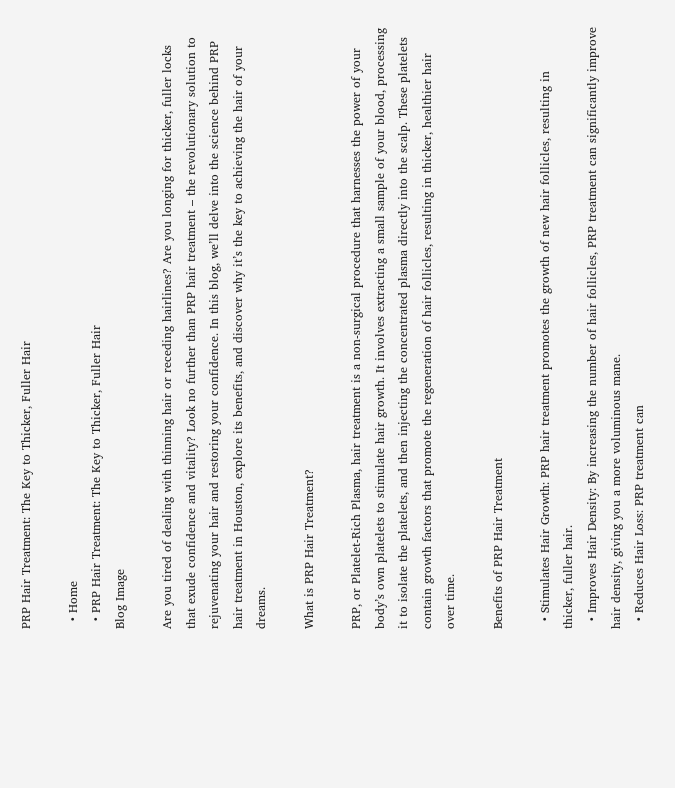PRP Hair Treatment: The Key to Thicker, Fuller Hair

  • Home
  • PRP Hair Treatment: The Key to Thicker, Fuller Hair
Blog Image

Are you tired of dealing with thinning hair or receding hairlines? Are you longing for thicker, fuller locks that exude confidence and vitality? Look no further than PRP hair treatment – the revolutionary solution to rejuvenating your hair and restoring your confidence. In this blog, we’ll delve into the science behind PRP hair treatment in Houston, explore its benefits, and discover why it’s the key to achieving the hair of your dreams.

What is PRP Hair Treatment?

PRP, or Platelet-Rich Plasma, hair treatment is a non-surgical procedure that harnesses the power of your body’s own platelets to stimulate hair growth. It involves extracting a small sample of your blood, processing it to isolate the platelets, and then injecting the concentrated plasma directly into the scalp. These platelets contain growth factors that promote the regeneration of hair follicles, resulting in thicker, healthier hair over time.

Benefits of PRP Hair Treatment

  • Stimulates Hair Growth: PRP hair treatment promotes the growth of new hair follicles, resulting in thicker, fuller hair.
  • Improves Hair Density: By increasing the number of hair follicles, PRP treatment can significantly improve hair density, giving you a more voluminous mane.
  • Reduces Hair Loss: PRP treatment can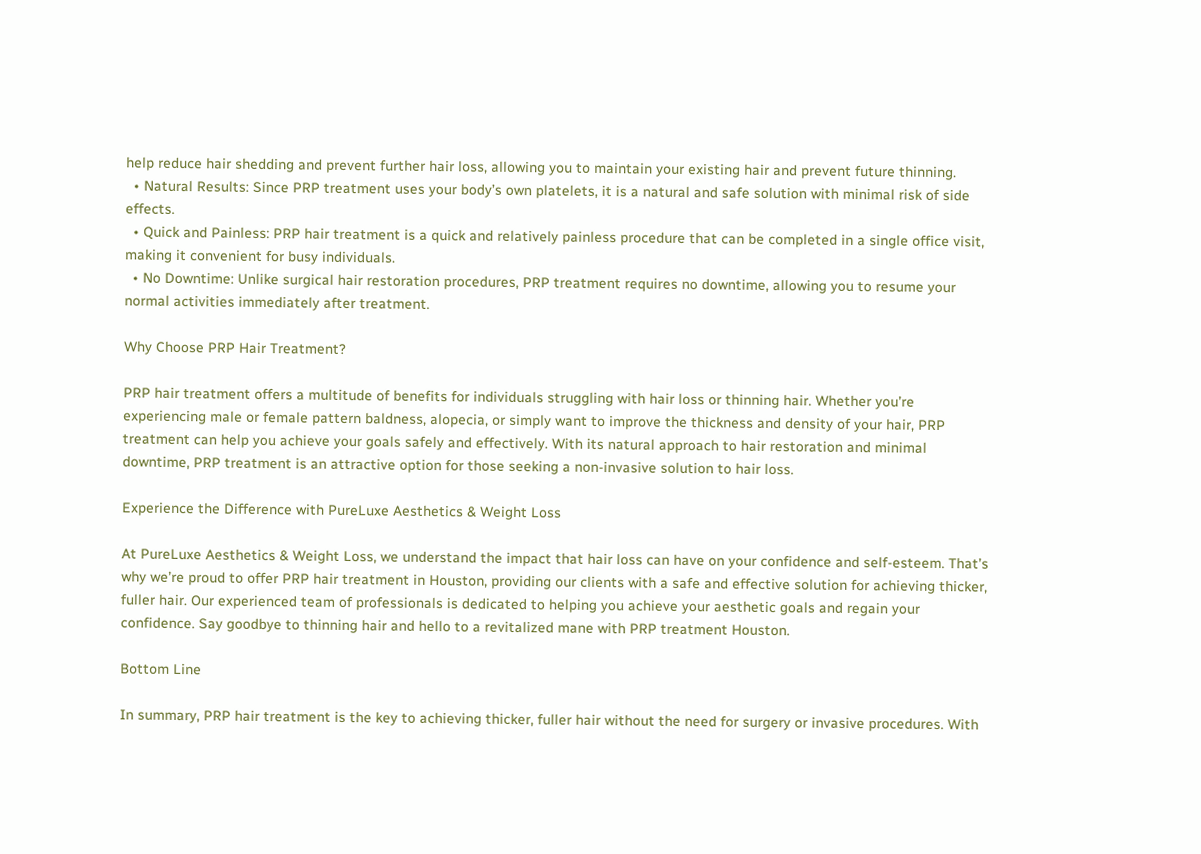help reduce hair shedding and prevent further hair loss, allowing you to maintain your existing hair and prevent future thinning.
  • Natural Results: Since PRP treatment uses your body’s own platelets, it is a natural and safe solution with minimal risk of side effects.
  • Quick and Painless: PRP hair treatment is a quick and relatively painless procedure that can be completed in a single office visit, making it convenient for busy individuals.
  • No Downtime: Unlike surgical hair restoration procedures, PRP treatment requires no downtime, allowing you to resume your normal activities immediately after treatment.

Why Choose PRP Hair Treatment?

PRP hair treatment offers a multitude of benefits for individuals struggling with hair loss or thinning hair. Whether you’re experiencing male or female pattern baldness, alopecia, or simply want to improve the thickness and density of your hair, PRP treatment can help you achieve your goals safely and effectively. With its natural approach to hair restoration and minimal downtime, PRP treatment is an attractive option for those seeking a non-invasive solution to hair loss.

Experience the Difference with PureLuxe Aesthetics & Weight Loss

At PureLuxe Aesthetics & Weight Loss, we understand the impact that hair loss can have on your confidence and self-esteem. That’s why we’re proud to offer PRP hair treatment in Houston, providing our clients with a safe and effective solution for achieving thicker, fuller hair. Our experienced team of professionals is dedicated to helping you achieve your aesthetic goals and regain your confidence. Say goodbye to thinning hair and hello to a revitalized mane with PRP treatment Houston.

Bottom Line

In summary, PRP hair treatment is the key to achieving thicker, fuller hair without the need for surgery or invasive procedures. With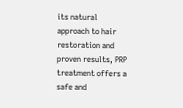its natural approach to hair restoration and proven results, PRP treatment offers a safe and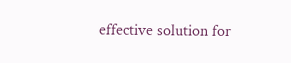effective solution for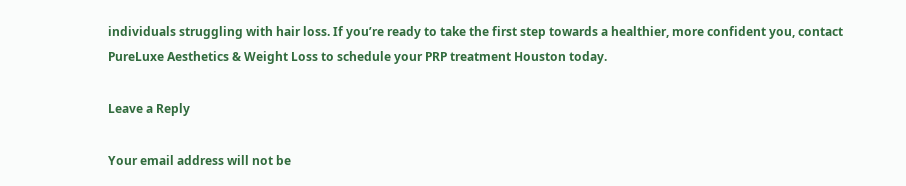individuals struggling with hair loss. If you’re ready to take the first step towards a healthier, more confident you, contact PureLuxe Aesthetics & Weight Loss to schedule your PRP treatment Houston today.

Leave a Reply

Your email address will not be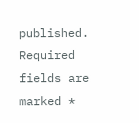published. Required fields are marked *